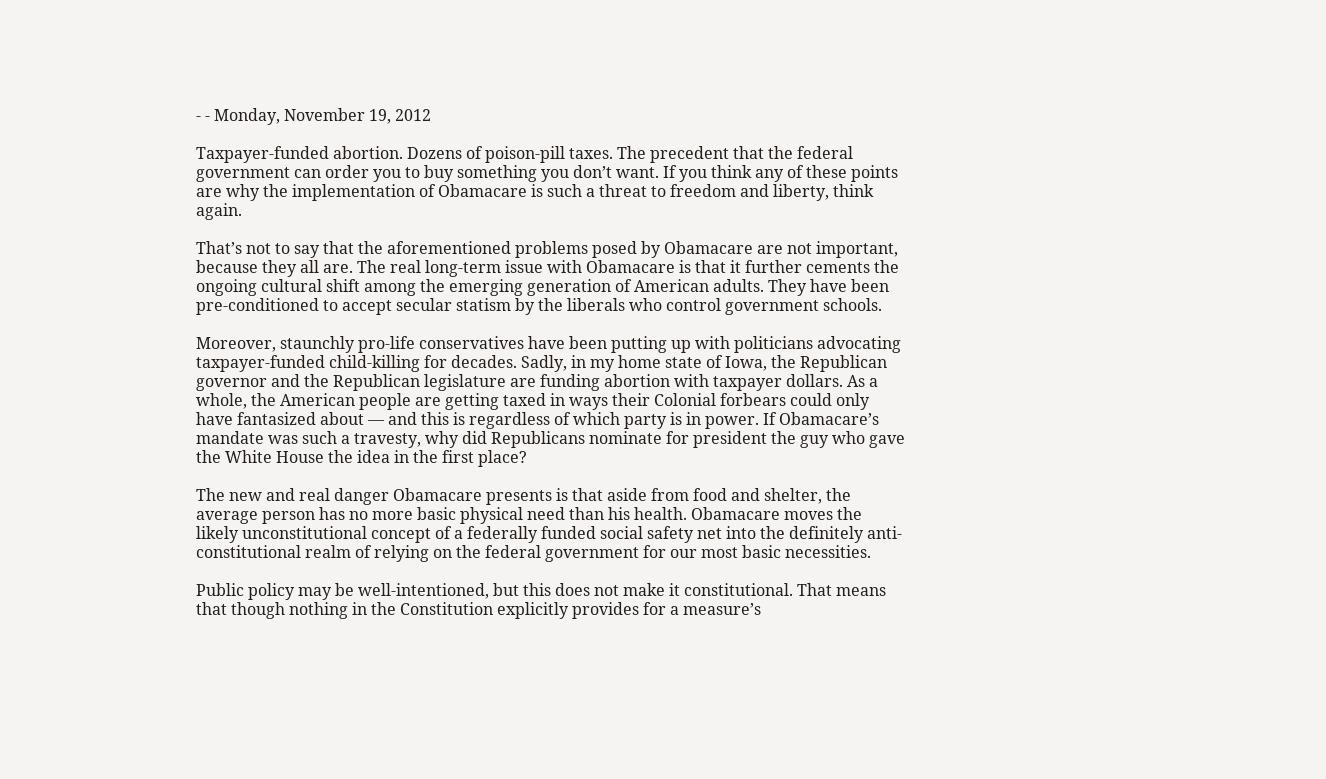- - Monday, November 19, 2012

Taxpayer-funded abortion. Dozens of poison-pill taxes. The precedent that the federal government can order you to buy something you don’t want. If you think any of these points are why the implementation of Obamacare is such a threat to freedom and liberty, think again.

That’s not to say that the aforementioned problems posed by Obamacare are not important, because they all are. The real long-term issue with Obamacare is that it further cements the ongoing cultural shift among the emerging generation of American adults. They have been pre-conditioned to accept secular statism by the liberals who control government schools.

Moreover, staunchly pro-life conservatives have been putting up with politicians advocating taxpayer-funded child-killing for decades. Sadly, in my home state of Iowa, the Republican governor and the Republican legislature are funding abortion with taxpayer dollars. As a whole, the American people are getting taxed in ways their Colonial forbears could only have fantasized about — and this is regardless of which party is in power. If Obamacare’s mandate was such a travesty, why did Republicans nominate for president the guy who gave the White House the idea in the first place?

The new and real danger Obamacare presents is that aside from food and shelter, the average person has no more basic physical need than his health. Obamacare moves the likely unconstitutional concept of a federally funded social safety net into the definitely anti-constitutional realm of relying on the federal government for our most basic necessities.

Public policy may be well-intentioned, but this does not make it constitutional. That means that though nothing in the Constitution explicitly provides for a measure’s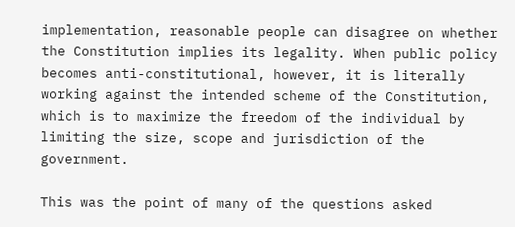implementation, reasonable people can disagree on whether the Constitution implies its legality. When public policy becomes anti-constitutional, however, it is literally working against the intended scheme of the Constitution, which is to maximize the freedom of the individual by limiting the size, scope and jurisdiction of the government.

This was the point of many of the questions asked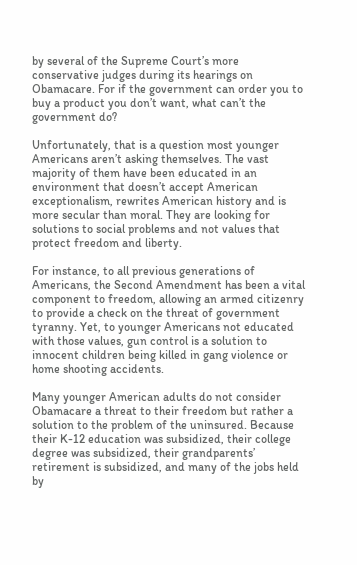by several of the Supreme Court’s more conservative judges during its hearings on Obamacare. For if the government can order you to buy a product you don’t want, what can’t the government do?

Unfortunately, that is a question most younger Americans aren’t asking themselves. The vast majority of them have been educated in an environment that doesn’t accept American exceptionalism, rewrites American history and is more secular than moral. They are looking for solutions to social problems and not values that protect freedom and liberty.

For instance, to all previous generations of Americans, the Second Amendment has been a vital component to freedom, allowing an armed citizenry to provide a check on the threat of government tyranny. Yet, to younger Americans not educated with those values, gun control is a solution to innocent children being killed in gang violence or home shooting accidents.

Many younger American adults do not consider Obamacare a threat to their freedom but rather a solution to the problem of the uninsured. Because their K-12 education was subsidized, their college degree was subsidized, their grandparents’ retirement is subsidized, and many of the jobs held by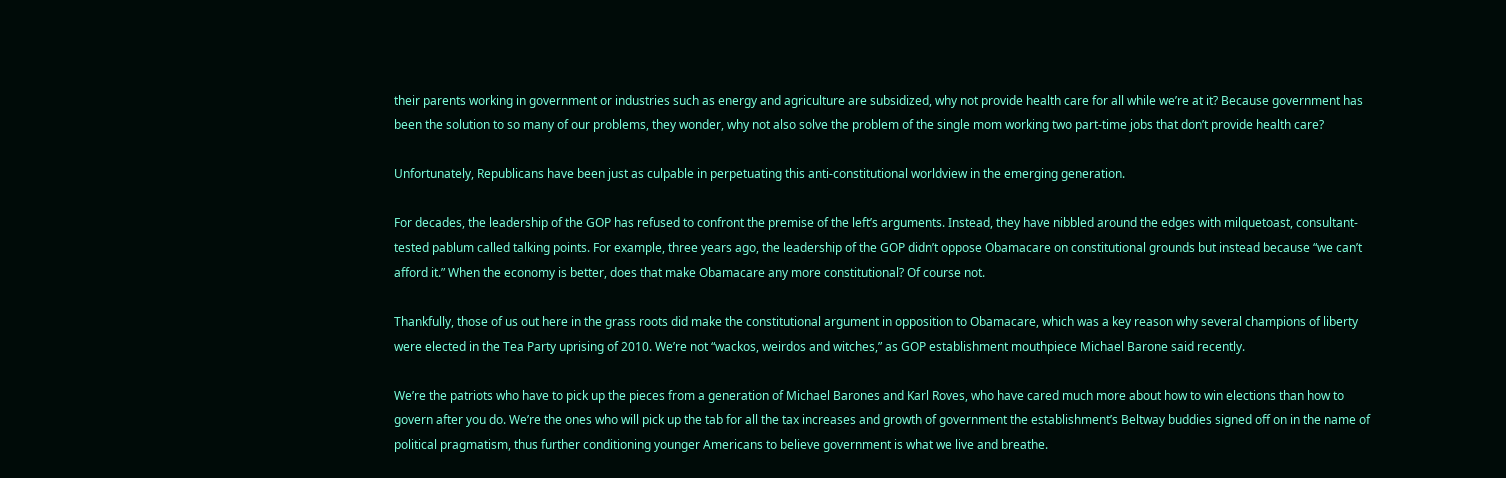their parents working in government or industries such as energy and agriculture are subsidized, why not provide health care for all while we’re at it? Because government has been the solution to so many of our problems, they wonder, why not also solve the problem of the single mom working two part-time jobs that don’t provide health care?

Unfortunately, Republicans have been just as culpable in perpetuating this anti-constitutional worldview in the emerging generation.

For decades, the leadership of the GOP has refused to confront the premise of the left’s arguments. Instead, they have nibbled around the edges with milquetoast, consultant-tested pablum called talking points. For example, three years ago, the leadership of the GOP didn’t oppose Obamacare on constitutional grounds but instead because “we can’t afford it.” When the economy is better, does that make Obamacare any more constitutional? Of course not.

Thankfully, those of us out here in the grass roots did make the constitutional argument in opposition to Obamacare, which was a key reason why several champions of liberty were elected in the Tea Party uprising of 2010. We’re not “wackos, weirdos and witches,” as GOP establishment mouthpiece Michael Barone said recently.

We’re the patriots who have to pick up the pieces from a generation of Michael Barones and Karl Roves, who have cared much more about how to win elections than how to govern after you do. We’re the ones who will pick up the tab for all the tax increases and growth of government the establishment’s Beltway buddies signed off on in the name of political pragmatism, thus further conditioning younger Americans to believe government is what we live and breathe.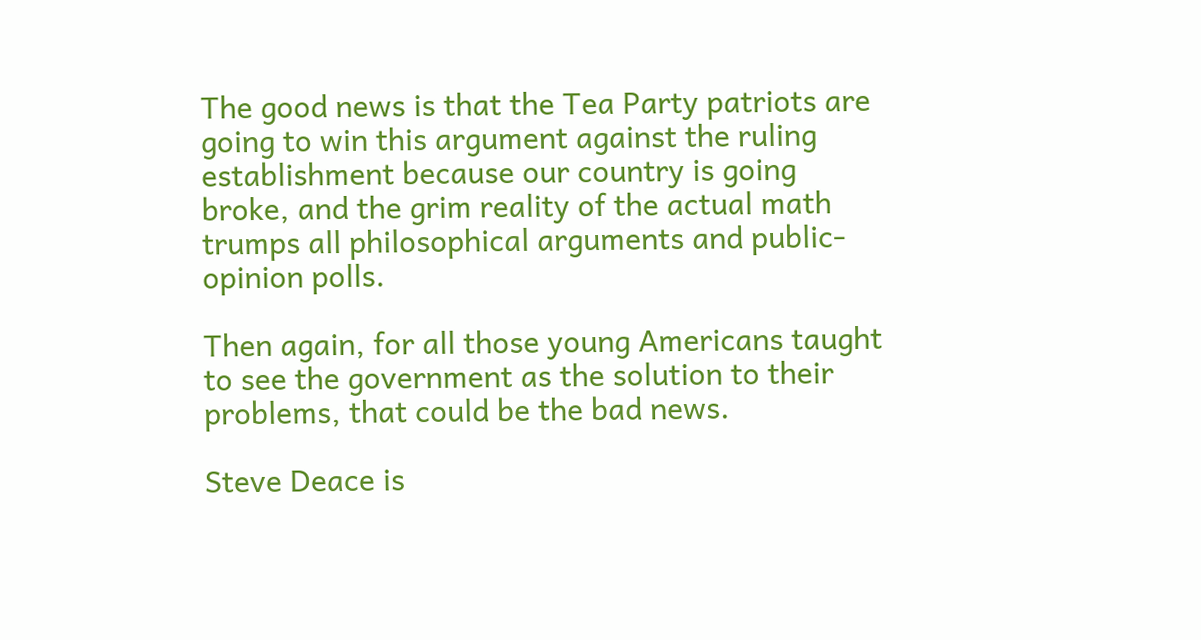The good news is that the Tea Party patriots are going to win this argument against the ruling establishment because our country is going broke, and the grim reality of the actual math trumps all philosophical arguments and public-opinion polls.

Then again, for all those young Americans taught to see the government as the solution to their problems, that could be the bad news.

Steve Deace is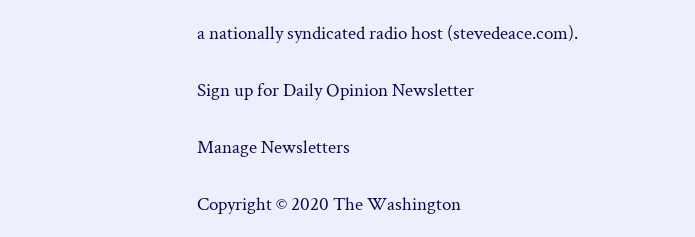a nationally syndicated radio host (stevedeace.com).

Sign up for Daily Opinion Newsletter

Manage Newsletters

Copyright © 2020 The Washington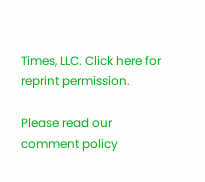Times, LLC. Click here for reprint permission.

Please read our comment policy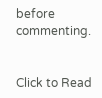before commenting.


Click to Read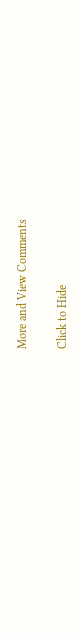More and View Comments

Click to Hide